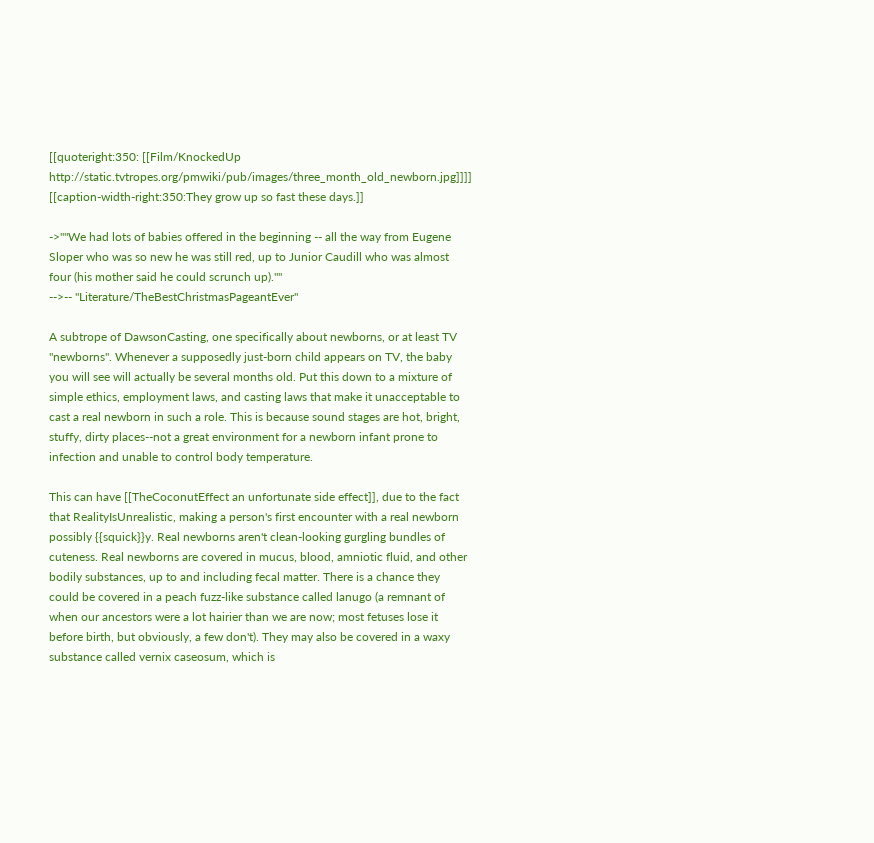[[quoteright:350: [[Film/KnockedUp http://static.tvtropes.org/pmwiki/pub/images/three_month_old_newborn.jpg]]]]
[[caption-width-right:350:They grow up so fast these days.]]

->''"We had lots of babies offered in the beginning -- all the way from Eugene Sloper who was so new he was still red, up to Junior Caudill who was almost four (his mother said he could scrunch up)."''
-->-- ''Literature/TheBestChristmasPageantEver''

A subtrope of DawsonCasting, one specifically about newborns, or at least TV "newborns". Whenever a supposedly just-born child appears on TV, the baby you will see will actually be several months old. Put this down to a mixture of simple ethics, employment laws, and casting laws that make it unacceptable to cast a real newborn in such a role. This is because sound stages are hot, bright, stuffy, dirty places--not a great environment for a newborn infant prone to infection and unable to control body temperature.

This can have [[TheCoconutEffect an unfortunate side effect]], due to the fact that RealityIsUnrealistic, making a person's first encounter with a real newborn possibly {{squick}}y. Real newborns aren't clean-looking gurgling bundles of cuteness. Real newborns are covered in mucus, blood, amniotic fluid, and other bodily substances, up to and including fecal matter. There is a chance they could be covered in a peach fuzz-like substance called lanugo (a remnant of when our ancestors were a lot hairier than we are now; most fetuses lose it before birth, but obviously, a few don't). They may also be covered in a waxy substance called vernix caseosum, which is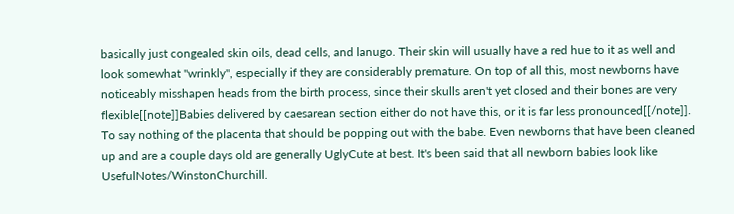basically just congealed skin oils, dead cells, and lanugo. Their skin will usually have a red hue to it as well and look somewhat "wrinkly", especially if they are considerably premature. On top of all this, most newborns have noticeably misshapen heads from the birth process, since their skulls aren't yet closed and their bones are very flexible[[note]]Babies delivered by caesarean section either do not have this, or it is far less pronounced[[/note]]. To say nothing of the placenta that should be popping out with the babe. Even newborns that have been cleaned up and are a couple days old are generally UglyCute at best. It's been said that all newborn babies look like UsefulNotes/WinstonChurchill.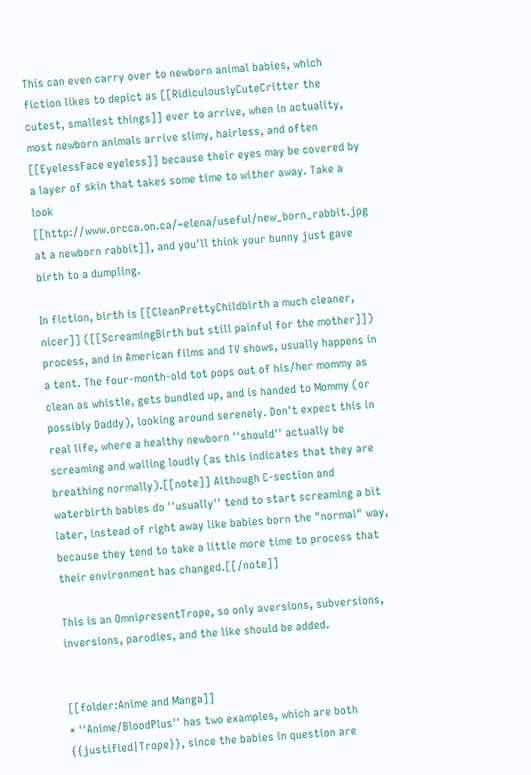This can even carry over to newborn animal babies, which fiction likes to depict as [[RidiculouslyCuteCritter the cutest, smallest things]] ever to arrive, when in actuality, most newborn animals arrive slimy, hairless, and often [[EyelessFace eyeless]] because their eyes may be covered by a layer of skin that takes some time to wither away. Take a look [[http://www.orcca.on.ca/~elena/useful/new_born_rabbit.jpg at a newborn rabbit]], and you'll think your bunny just gave birth to a dumpling.

In fiction, birth is [[CleanPrettyChildbirth a much cleaner, nicer]] ([[ScreamingBirth but still painful for the mother]]) process, and in American films and TV shows, usually happens in a tent. The four-month-old tot pops out of his/her mommy as clean as whistle, gets bundled up, and is handed to Mommy (or possibly Daddy), looking around serenely. Don't expect this in real life, where a healthy newborn ''should'' actually be screaming and wailing loudly (as this indicates that they are breathing normally).[[note]] Although C-section and waterbirth babies do ''usually'' tend to start screaming a bit later, instead of right away like babies born the "normal" way, because they tend to take a little more time to process that their environment has changed.[[/note]]

This is an OmnipresentTrope, so only aversions, subversions, inversions, parodies, and the like should be added.


[[folder:Anime and Manga]]
* ''Anime/BloodPlus'' has two examples, which are both {{justified|Trope}}, since the babies in question are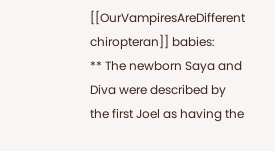[[OurVampiresAreDifferent chiropteran]] babies:
** The newborn Saya and Diva were described by the first Joel as having the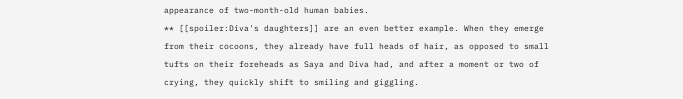appearance of two-month-old human babies.
** [[spoiler:Diva's daughters]] are an even better example. When they emerge from their cocoons, they already have full heads of hair, as opposed to small tufts on their foreheads as Saya and Diva had, and after a moment or two of crying, they quickly shift to smiling and giggling.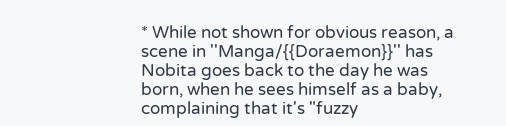* While not shown for obvious reason, a scene in ''Manga/{{Doraemon}}'' has Nobita goes back to the day he was born, when he sees himself as a baby, complaining that it's "fuzzy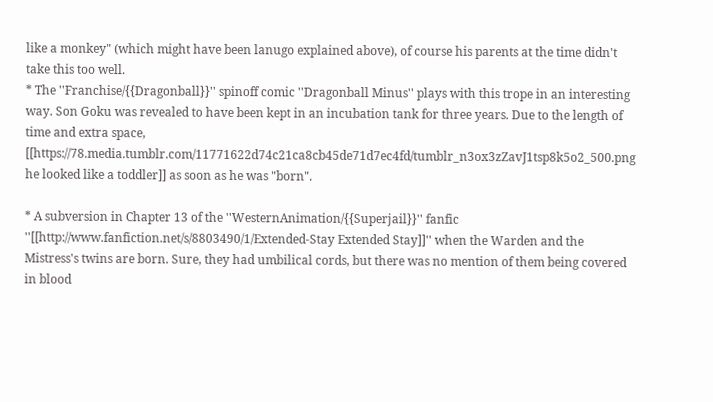like a monkey" (which might have been lanugo explained above), of course his parents at the time didn't take this too well.
* The ''Franchise/{{Dragonball}}'' spinoff comic ''Dragonball Minus'' plays with this trope in an interesting way. Son Goku was revealed to have been kept in an incubation tank for three years. Due to the length of time and extra space, [[https://78.media.tumblr.com/11771622d74c21ca8cb45de71d7ec4fd/tumblr_n3ox3zZavJ1tsp8k5o2_500.png he looked like a toddler]] as soon as he was "born".

* A subversion in Chapter 13 of the ''WesternAnimation/{{Superjail}}'' fanfic ''[[http://www.fanfiction.net/s/8803490/1/Extended-Stay Extended Stay]]'' when the Warden and the Mistress's twins are born. Sure, they had umbilical cords, but there was no mention of them being covered in blood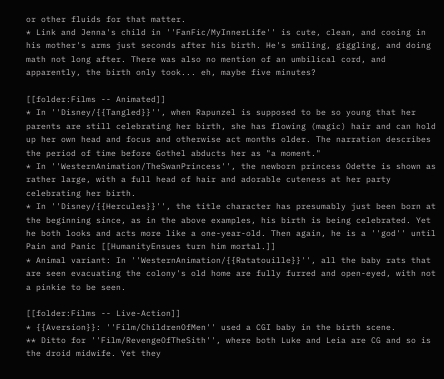or other fluids for that matter.
* Link and Jenna's child in ''FanFic/MyInnerLife'' is cute, clean, and cooing in his mother's arms just seconds after his birth. He's smiling, giggling, and doing math not long after. There was also no mention of an umbilical cord, and apparently, the birth only took... eh, maybe five minutes?

[[folder:Films -- Animated]]
* In ''Disney/{{Tangled}}'', when Rapunzel is supposed to be so young that her parents are still celebrating her birth, she has flowing (magic) hair and can hold up her own head and focus and otherwise act months older. The narration describes the period of time before Gothel abducts her as "a moment."
* In ''WesternAnimation/TheSwanPrincess'', the newborn princess Odette is shown as rather large, with a full head of hair and adorable cuteness at her party celebrating her birth.
* In ''Disney/{{Hercules}}'', the title character has presumably just been born at the beginning since, as in the above examples, his birth is being celebrated. Yet he both looks and acts more like a one-year-old. Then again, he is a ''god'' until Pain and Panic [[HumanityEnsues turn him mortal.]]
* Animal variant: In ''WesternAnimation/{{Ratatouille}}'', all the baby rats that are seen evacuating the colony's old home are fully furred and open-eyed, with not a pinkie to be seen.

[[folder:Films -- Live-Action]]
* {{Aversion}}: ''Film/ChildrenOfMen'' used a CGI baby in the birth scene.
** Ditto for ''Film/RevengeOfTheSith'', where both Luke and Leia are CG and so is the droid midwife. Yet they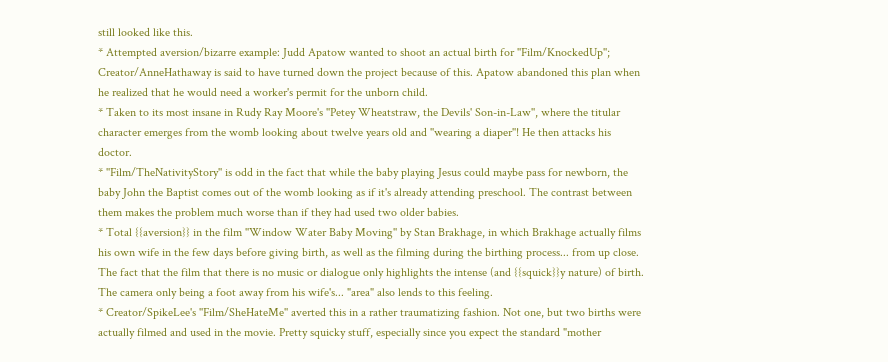still looked like this.
* Attempted aversion/bizarre example: Judd Apatow wanted to shoot an actual birth for ''Film/KnockedUp''; Creator/AnneHathaway is said to have turned down the project because of this. Apatow abandoned this plan when he realized that he would need a worker's permit for the unborn child.
* Taken to its most insane in Rudy Ray Moore's ''Petey Wheatstraw, the Devils' Son-in-Law'', where the titular character emerges from the womb looking about twelve years old and ''wearing a diaper''! He then attacks his doctor.
* ''Film/TheNativityStory'' is odd in the fact that while the baby playing Jesus could maybe pass for newborn, the baby John the Baptist comes out of the womb looking as if it's already attending preschool. The contrast between them makes the problem much worse than if they had used two older babies.
* Total {{aversion}} in the film ''Window Water Baby Moving'' by Stan Brakhage, in which Brakhage actually films his own wife in the few days before giving birth, as well as the filming during the birthing process... from up close. The fact that the film that there is no music or dialogue only highlights the intense (and {{squick}}y nature) of birth. The camera only being a foot away from his wife's... "area" also lends to this feeling.
* Creator/SpikeLee's ''Film/SheHateMe'' averted this in a rather traumatizing fashion. Not one, but two births were actually filmed and used in the movie. Pretty squicky stuff, especially since you expect the standard "mother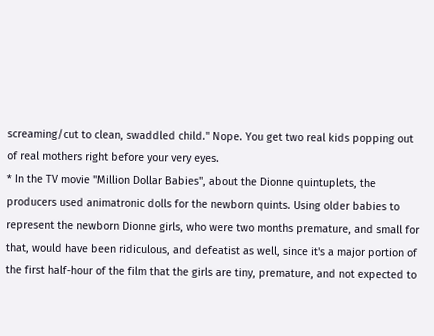screaming/cut to clean, swaddled child." Nope. You get two real kids popping out of real mothers right before your very eyes.
* In the TV movie ''Million Dollar Babies'', about the Dionne quintuplets, the producers used animatronic dolls for the newborn quints. Using older babies to represent the newborn Dionne girls, who were two months premature, and small for that, would have been ridiculous, and defeatist as well, since it's a major portion of the first half-hour of the film that the girls are tiny, premature, and not expected to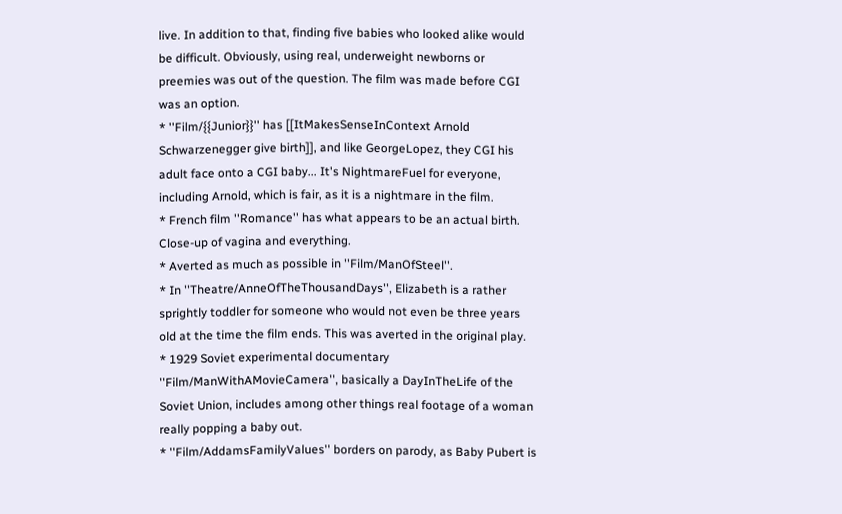live. In addition to that, finding five babies who looked alike would be difficult. Obviously, using real, underweight newborns or preemies was out of the question. The film was made before CGI was an option.
* ''Film/{{Junior}}'' has [[ItMakesSenseInContext Arnold Schwarzenegger give birth]], and like GeorgeLopez, they CGI his adult face onto a CGI baby... It's NightmareFuel for everyone, including Arnold, which is fair, as it is a nightmare in the film.
* French film ''Romance'' has what appears to be an actual birth. Close-up of vagina and everything.
* Averted as much as possible in ''Film/ManOfSteel''.
* In ''Theatre/AnneOfTheThousandDays'', Elizabeth is a rather sprightly toddler for someone who would not even be three years old at the time the film ends. This was averted in the original play.
* 1929 Soviet experimental documentary ''Film/ManWithAMovieCamera'', basically a DayInTheLife of the Soviet Union, includes among other things real footage of a woman really popping a baby out.
* ''Film/AddamsFamilyValues'' borders on parody, as Baby Pubert is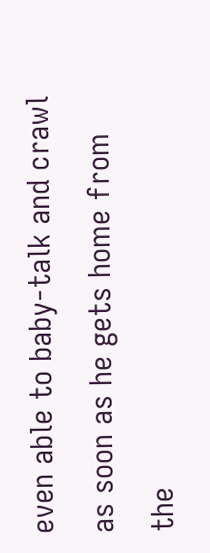even able to baby-talk and crawl as soon as he gets home from the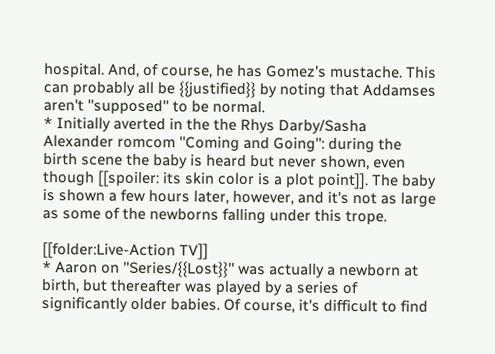hospital. And, of course, he has Gomez's mustache. This can probably all be {{justified}} by noting that Addamses aren't ''supposed'' to be normal.
* Initially averted in the the Rhys Darby/Sasha Alexander romcom ''Coming and Going'': during the birth scene the baby is heard but never shown, even though [[spoiler: its skin color is a plot point]]. The baby is shown a few hours later, however, and it's not as large as some of the newborns falling under this trope.

[[folder:Live-Action TV]]
* Aaron on ''Series/{{Lost}}'' was actually a newborn at birth, but thereafter was played by a series of significantly older babies. Of course, it's difficult to find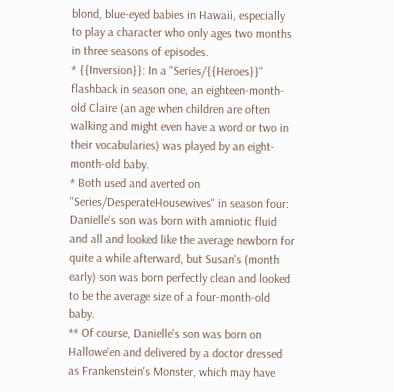blond, blue-eyed babies in Hawaii, especially to play a character who only ages two months in three seasons of episodes.
* {{Inversion}}: In a ''Series/{{Heroes}}'' flashback in season one, an eighteen-month-old Claire (an age when children are often walking and might even have a word or two in their vocabularies) was played by an eight-month-old baby.
* Both used and averted on ''Series/DesperateHousewives'' in season four: Danielle's son was born with amniotic fluid and all and looked like the average newborn for quite a while afterward, but Susan's (month early) son was born perfectly clean and looked to be the average size of a four-month-old baby.
** Of course, Danielle's son was born on Hallowe'en and delivered by a doctor dressed as Frankenstein's Monster, which may have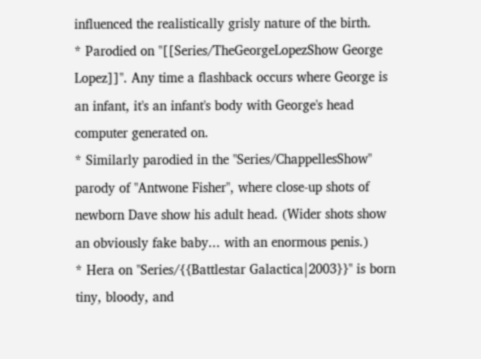influenced the realistically grisly nature of the birth.
* Parodied on ''[[Series/TheGeorgeLopezShow George Lopez]]''. Any time a flashback occurs where George is an infant, it's an infant's body with George's head computer generated on.
* Similarly parodied in the ''Series/ChappellesShow'' parody of ''Antwone Fisher'', where close-up shots of newborn Dave show his adult head. (Wider shots show an obviously fake baby... with an enormous penis.)
* Hera on ''Series/{{Battlestar Galactica|2003}}'' is born tiny, bloody, and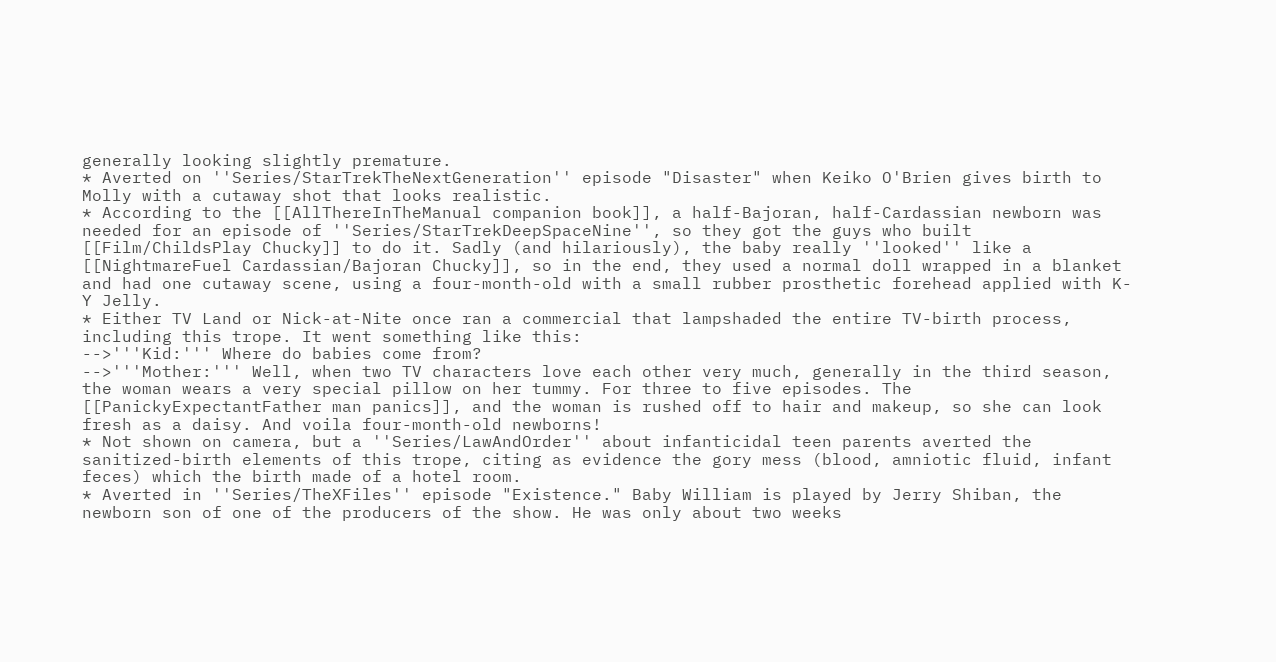generally looking slightly premature.
* Averted on ''Series/StarTrekTheNextGeneration'' episode "Disaster" when Keiko O'Brien gives birth to Molly with a cutaway shot that looks realistic.
* According to the [[AllThereInTheManual companion book]], a half-Bajoran, half-Cardassian newborn was needed for an episode of ''Series/StarTrekDeepSpaceNine'', so they got the guys who built [[Film/ChildsPlay Chucky]] to do it. Sadly (and hilariously), the baby really ''looked'' like a [[NightmareFuel Cardassian/Bajoran Chucky]], so in the end, they used a normal doll wrapped in a blanket and had one cutaway scene, using a four-month-old with a small rubber prosthetic forehead applied with K-Y Jelly.
* Either TV Land or Nick-at-Nite once ran a commercial that lampshaded the entire TV-birth process, including this trope. It went something like this:
-->'''Kid:''' Where do babies come from?
-->'''Mother:''' Well, when two TV characters love each other very much, generally in the third season, the woman wears a very special pillow on her tummy. For three to five episodes. The [[PanickyExpectantFather man panics]], and the woman is rushed off to hair and makeup, so she can look fresh as a daisy. And voila four-month-old newborns!
* Not shown on camera, but a ''Series/LawAndOrder'' about infanticidal teen parents averted the sanitized-birth elements of this trope, citing as evidence the gory mess (blood, amniotic fluid, infant feces) which the birth made of a hotel room.
* Averted in ''Series/TheXFiles'' episode "Existence." Baby William is played by Jerry Shiban, the newborn son of one of the producers of the show. He was only about two weeks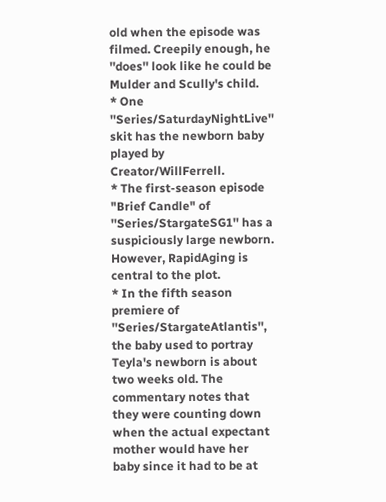old when the episode was filmed. Creepily enough, he ''does'' look like he could be Mulder and Scully's child.
* One ''Series/SaturdayNightLive'' skit has the newborn baby played by Creator/WillFerrell.
* The first-season episode "Brief Candle" of ''Series/StargateSG1'' has a suspiciously large newborn. However, RapidAging is central to the plot.
* In the fifth season premiere of ''Series/StargateAtlantis'', the baby used to portray Teyla's newborn is about two weeks old. The commentary notes that they were counting down when the actual expectant mother would have her baby since it had to be at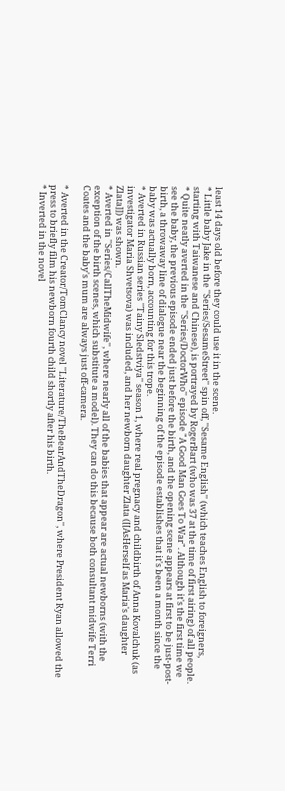least 14 days old before they could use it in the scene.
* Little baby Jake in the ''Series/SesameStreet'' spin off, ''Sesame English'' (which teaches English to foreigners, starting with Taiwanese and Chinese), is portrayed by RogerBart (who was 37 at the time of first airing) of all people.
* Quite neatly averted in the ''Series/DoctorWho'' episode "A Good Man Goes To War". Although it's the first time we see the baby, the previous episode ended just before the birth, and the opening scene appears at first to be just-post-birth, a throwaway line of dialogue near the beginning of the episode establishes that it's been a month since the baby was actually born, accounting for this trope.
* Averted in Russian series ''Tainy Sledstviya'' season 1, where real pregnacy and childbirth of Anna Kovalchuk (as investigator Maria Shvetsova) was included, and her newborn daughter Zlata ([[AsHerself as Maria's daughter Zlata]]) was shown.
* Averted in ''Series/CallTheMidwife'', where nearly all of the babies that appear are actual newborns (with the exception of the birth scenes, which substitute a model). They can do this because both consultant midwife Terri Coates and the baby's mum are always just off-camera.

* Averted in the Creator/TomClancy novel ''Literature/TheBearAndTheDragon'', where President Ryan allowed the press to briefly film his newborn fourth child shortly after his birth.
* Inverted in the novel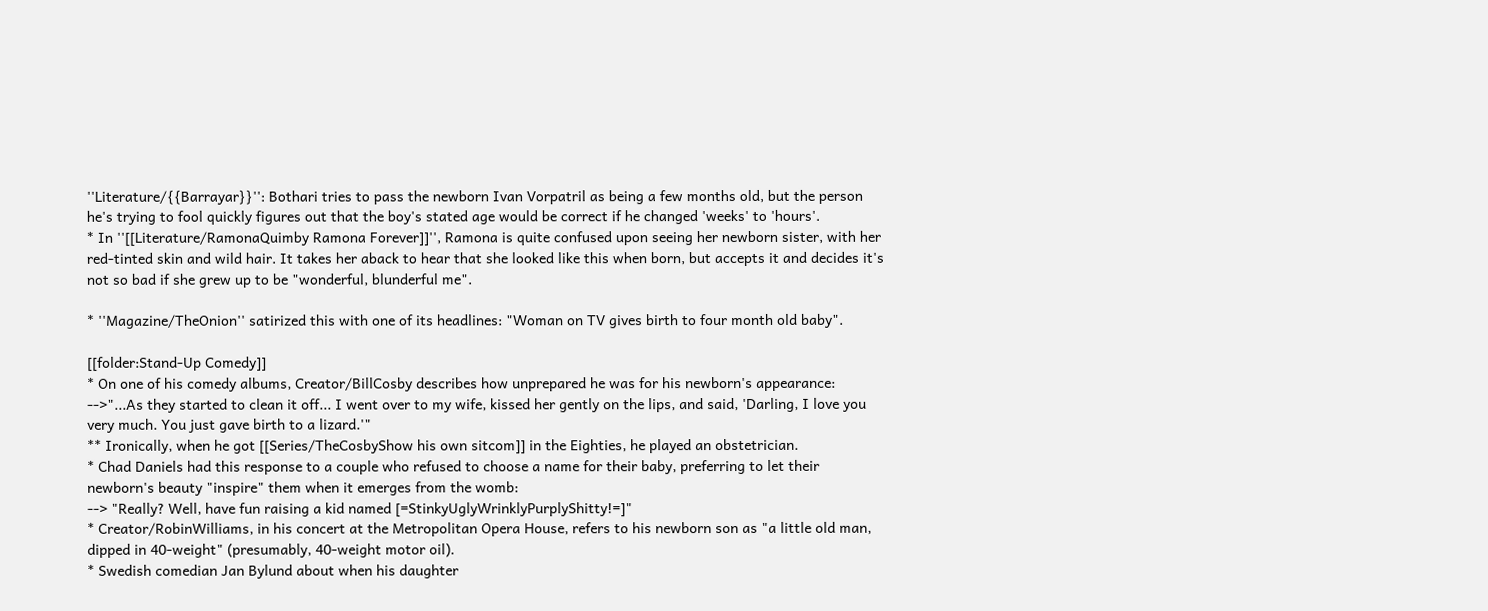''Literature/{{Barrayar}}'': Bothari tries to pass the newborn Ivan Vorpatril as being a few months old, but the person he's trying to fool quickly figures out that the boy's stated age would be correct if he changed 'weeks' to 'hours'.
* In ''[[Literature/RamonaQuimby Ramona Forever]]'', Ramona is quite confused upon seeing her newborn sister, with her red-tinted skin and wild hair. It takes her aback to hear that she looked like this when born, but accepts it and decides it's not so bad if she grew up to be "wonderful, blunderful me".

* ''Magazine/TheOnion'' satirized this with one of its headlines: "Woman on TV gives birth to four month old baby".

[[folder:Stand-Up Comedy]]
* On one of his comedy albums, Creator/BillCosby describes how unprepared he was for his newborn's appearance:
-->"...As they started to clean it off... I went over to my wife, kissed her gently on the lips, and said, 'Darling, I love you very much. You just gave birth to a lizard.'"
** Ironically, when he got [[Series/TheCosbyShow his own sitcom]] in the Eighties, he played an obstetrician.
* Chad Daniels had this response to a couple who refused to choose a name for their baby, preferring to let their newborn's beauty "inspire" them when it emerges from the womb:
--> "Really? Well, have fun raising a kid named [=StinkyUglyWrinklyPurplyShitty!=]"
* Creator/RobinWilliams, in his concert at the Metropolitan Opera House, refers to his newborn son as "a little old man, dipped in 40-weight" (presumably, 40-weight motor oil).
* Swedish comedian Jan Bylund about when his daughter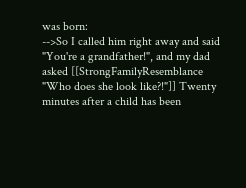was born:
-->So I called him right away and said "You're a grandfather!", and my dad asked [[StrongFamilyResemblance "Who does she look like?!"]] Twenty minutes after a child has been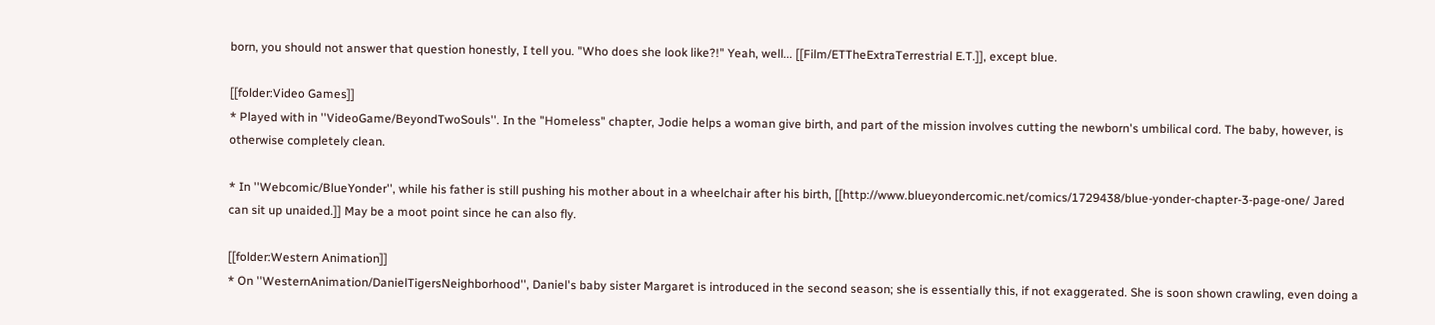born, you should not answer that question honestly, I tell you. "Who does she look like?!" Yeah, well... [[Film/ETTheExtraTerrestrial E.T.]], except blue.

[[folder:Video Games]]
* Played with in ''VideoGame/BeyondTwoSouls''. In the "Homeless" chapter, Jodie helps a woman give birth, and part of the mission involves cutting the newborn's umbilical cord. The baby, however, is otherwise completely clean.

* In ''Webcomic/BlueYonder'', while his father is still pushing his mother about in a wheelchair after his birth, [[http://www.blueyondercomic.net/comics/1729438/blue-yonder-chapter-3-page-one/ Jared can sit up unaided.]] May be a moot point since he can also fly.

[[folder:Western Animation]]
* On ''WesternAnimation/DanielTigersNeighborhood'', Daniel's baby sister Margaret is introduced in the second season; she is essentially this, if not exaggerated. She is soon shown crawling, even doing a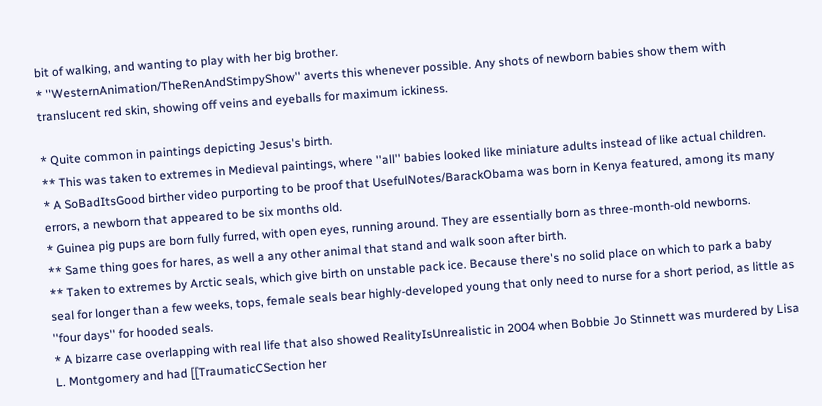bit of walking, and wanting to play with her big brother.
* ''WesternAnimation/TheRenAndStimpyShow'' averts this whenever possible. Any shots of newborn babies show them with translucent red skin, showing off veins and eyeballs for maximum ickiness.

* Quite common in paintings depicting Jesus's birth.
** This was taken to extremes in Medieval paintings, where ''all'' babies looked like miniature adults instead of like actual children.
* A SoBadItsGood birther video purporting to be proof that UsefulNotes/BarackObama was born in Kenya featured, among its many errors, a newborn that appeared to be six months old.
* Guinea pig pups are born fully furred, with open eyes, running around. They are essentially born as three-month-old newborns.
** Same thing goes for hares, as well a any other animal that stand and walk soon after birth.
** Taken to extremes by Arctic seals, which give birth on unstable pack ice. Because there's no solid place on which to park a baby seal for longer than a few weeks, tops, female seals bear highly-developed young that only need to nurse for a short period, as little as ''four days'' for hooded seals.
* A bizarre case overlapping with real life that also showed RealityIsUnrealistic in 2004 when Bobbie Jo Stinnett was murdered by Lisa L. Montgomery and had [[TraumaticCSection her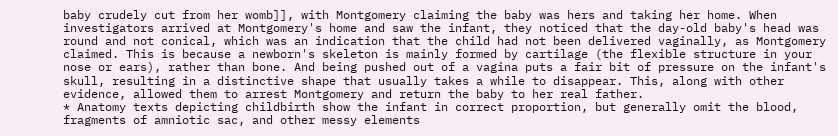baby crudely cut from her womb]], with Montgomery claiming the baby was hers and taking her home. When investigators arrived at Montgomery's home and saw the infant, they noticed that the day-old baby's head was round and not conical, which was an indication that the child had not been delivered vaginally, as Montgomery claimed. This is because a newborn's skeleton is mainly formed by cartilage (the flexible structure in your nose or ears), rather than bone. And being pushed out of a vagina puts a fair bit of pressure on the infant's skull, resulting in a distinctive shape that usually takes a while to disappear. This, along with other evidence, allowed them to arrest Montgomery and return the baby to her real father.
* Anatomy texts depicting childbirth show the infant in correct proportion, but generally omit the blood, fragments of amniotic sac, and other messy elements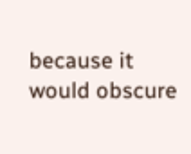because it would obscure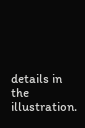details in the illustration.